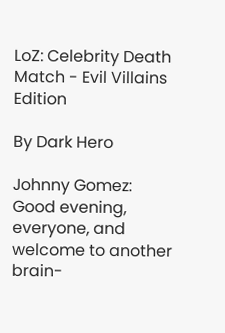LoZ: Celebrity Death Match - Evil Villains Edition

By Dark Hero

Johnny Gomez: Good evening, everyone, and welcome to another brain-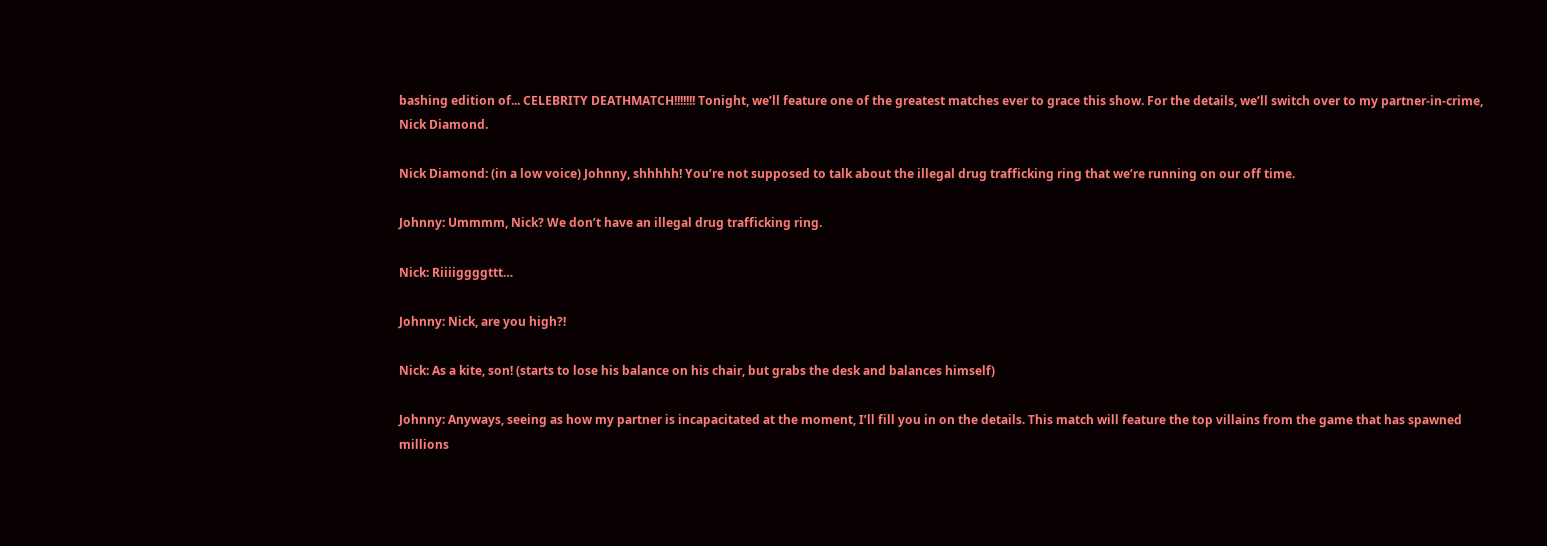bashing edition of... CELEBRITY DEATHMATCH!!!!!!! Tonight, we’ll feature one of the greatest matches ever to grace this show. For the details, we’ll switch over to my partner-in-crime, Nick Diamond.

Nick Diamond: (in a low voice) Johnny, shhhhh! You’re not supposed to talk about the illegal drug trafficking ring that we’re running on our off time.

Johnny: Ummmm, Nick? We don’t have an illegal drug trafficking ring.

Nick: Riiiiggggttt…

Johnny: Nick, are you high?!

Nick: As a kite, son! (starts to lose his balance on his chair, but grabs the desk and balances himself)

Johnny: Anyways, seeing as how my partner is incapacitated at the moment, I’ll fill you in on the details. This match will feature the top villains from the game that has spawned millions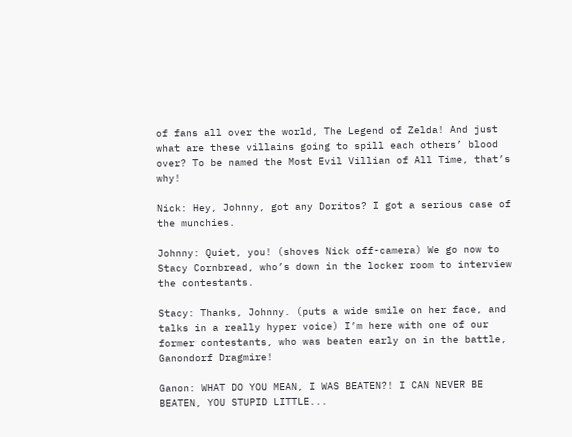of fans all over the world, The Legend of Zelda! And just what are these villains going to spill each others’ blood over? To be named the Most Evil Villian of All Time, that’s why!

Nick: Hey, Johnny, got any Doritos? I got a serious case of the munchies.

Johnny: Quiet, you! (shoves Nick off-camera) We go now to Stacy Cornbread, who’s down in the locker room to interview the contestants.

Stacy: Thanks, Johnny. (puts a wide smile on her face, and talks in a really hyper voice) I’m here with one of our former contestants, who was beaten early on in the battle, Ganondorf Dragmire!

Ganon: WHAT DO YOU MEAN, I WAS BEATEN?! I CAN NEVER BE BEATEN, YOU STUPID LITTLE...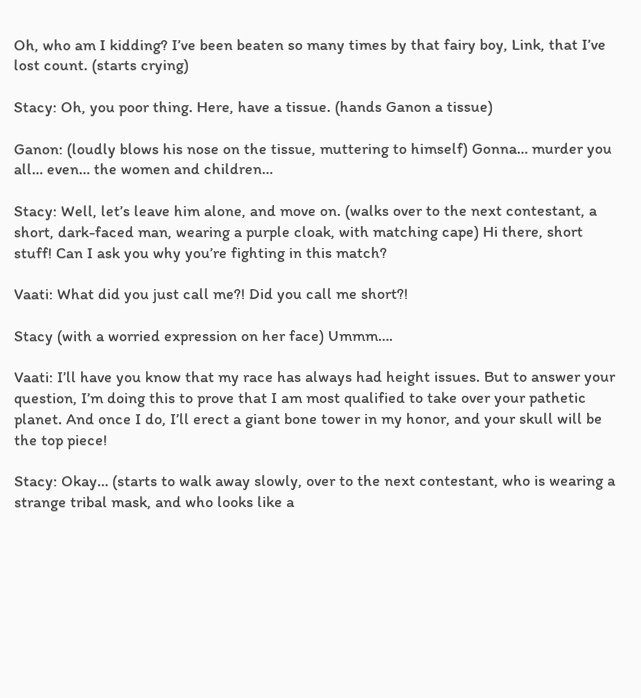Oh, who am I kidding? I’ve been beaten so many times by that fairy boy, Link, that I’ve lost count. (starts crying)

Stacy: Oh, you poor thing. Here, have a tissue. (hands Ganon a tissue)

Ganon: (loudly blows his nose on the tissue, muttering to himself) Gonna… murder you all… even… the women and children…

Stacy: Well, let’s leave him alone, and move on. (walks over to the next contestant, a short, dark-faced man, wearing a purple cloak, with matching cape) Hi there, short stuff! Can I ask you why you’re fighting in this match?

Vaati: What did you just call me?! Did you call me short?!

Stacy (with a worried expression on her face) Ummm….

Vaati: I’ll have you know that my race has always had height issues. But to answer your question, I’m doing this to prove that I am most qualified to take over your pathetic planet. And once I do, I’ll erect a giant bone tower in my honor, and your skull will be the top piece!

Stacy: Okay… (starts to walk away slowly, over to the next contestant, who is wearing a strange tribal mask, and who looks like a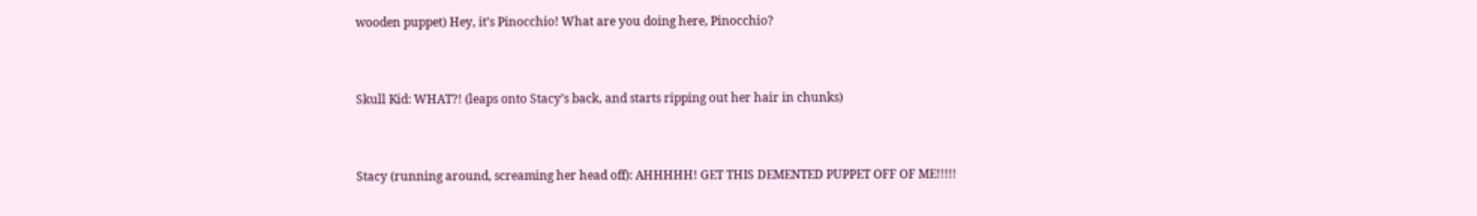wooden puppet) Hey, it’s Pinocchio! What are you doing here, Pinocchio?


Skull Kid: WHAT?! (leaps onto Stacy’s back, and starts ripping out her hair in chunks)


Stacy (running around, screaming her head off): AHHHHH! GET THIS DEMENTED PUPPET OFF OF ME!!!!!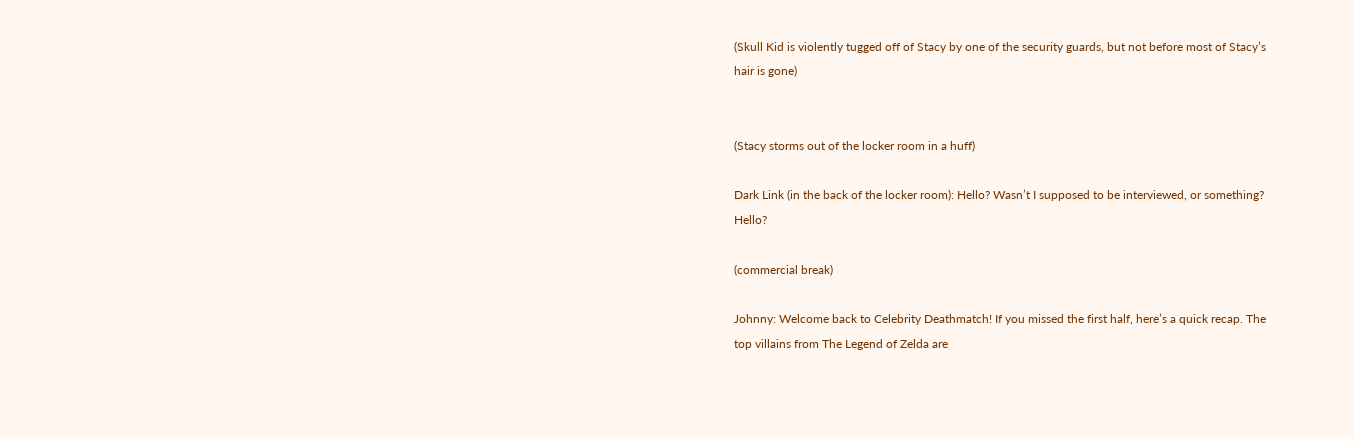(Skull Kid is violently tugged off of Stacy by one of the security guards, but not before most of Stacy’s hair is gone)


(Stacy storms out of the locker room in a huff)

Dark Link (in the back of the locker room): Hello? Wasn’t I supposed to be interviewed, or something? Hello?

(commercial break)

Johnny: Welcome back to Celebrity Deathmatch! If you missed the first half, here’s a quick recap. The top villains from The Legend of Zelda are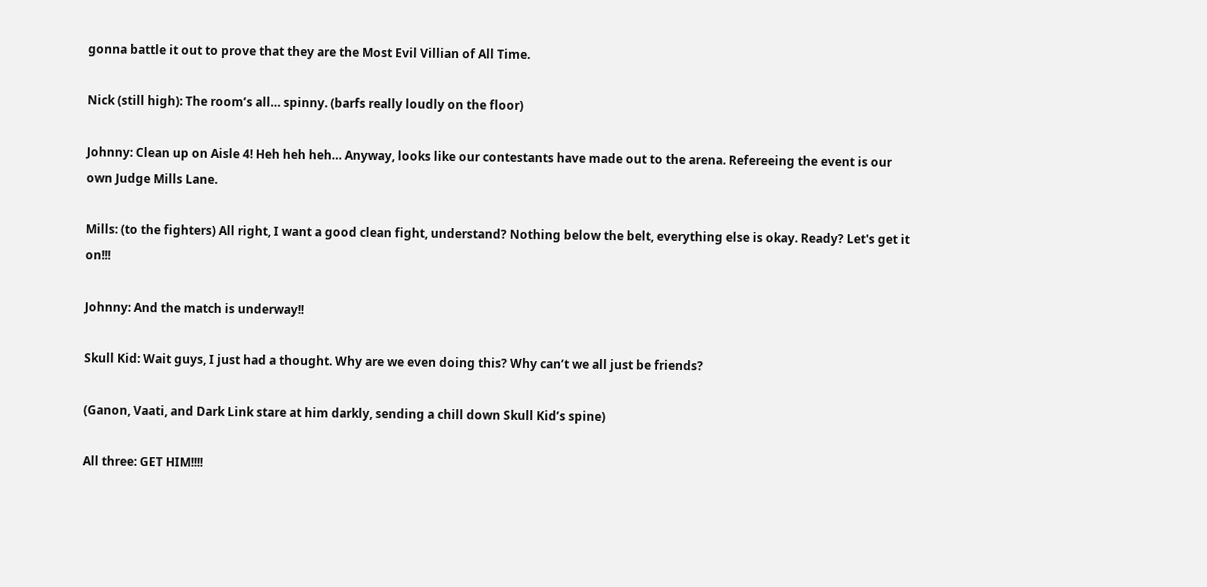gonna battle it out to prove that they are the Most Evil Villian of All Time.

Nick (still high): The room’s all… spinny. (barfs really loudly on the floor)

Johnny: Clean up on Aisle 4! Heh heh heh… Anyway, looks like our contestants have made out to the arena. Refereeing the event is our own Judge Mills Lane.

Mills: (to the fighters) All right, I want a good clean fight, understand? Nothing below the belt, everything else is okay. Ready? Let's get it on!!!

Johnny: And the match is underway!!

Skull Kid: Wait guys, I just had a thought. Why are we even doing this? Why can’t we all just be friends?

(Ganon, Vaati, and Dark Link stare at him darkly, sending a chill down Skull Kid’s spine)

All three: GET HIM!!!!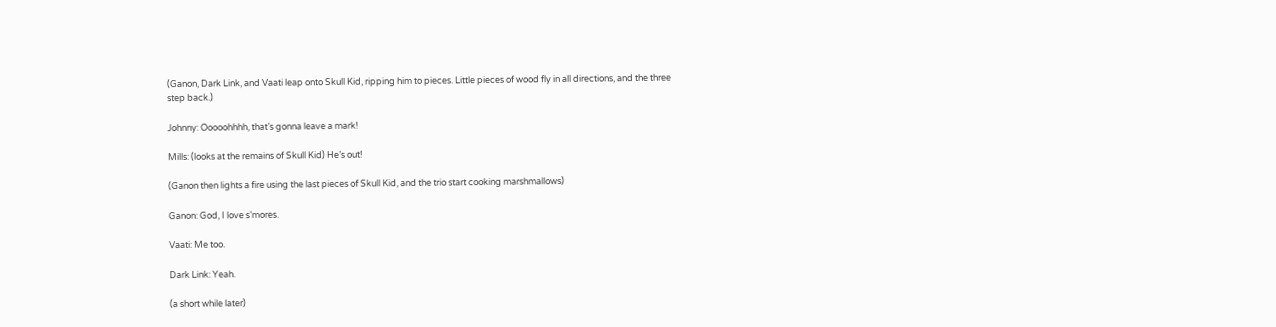(Ganon, Dark Link, and Vaati leap onto Skull Kid, ripping him to pieces. Little pieces of wood fly in all directions, and the three step back.)

Johnny: Ooooohhhh, that’s gonna leave a mark!

Mills: (looks at the remains of Skull Kid) He’s out!

(Ganon then lights a fire using the last pieces of Skull Kid, and the trio start cooking marshmallows)

Ganon: God, I love s’mores.

Vaati: Me too.

Dark Link: Yeah.

(a short while later)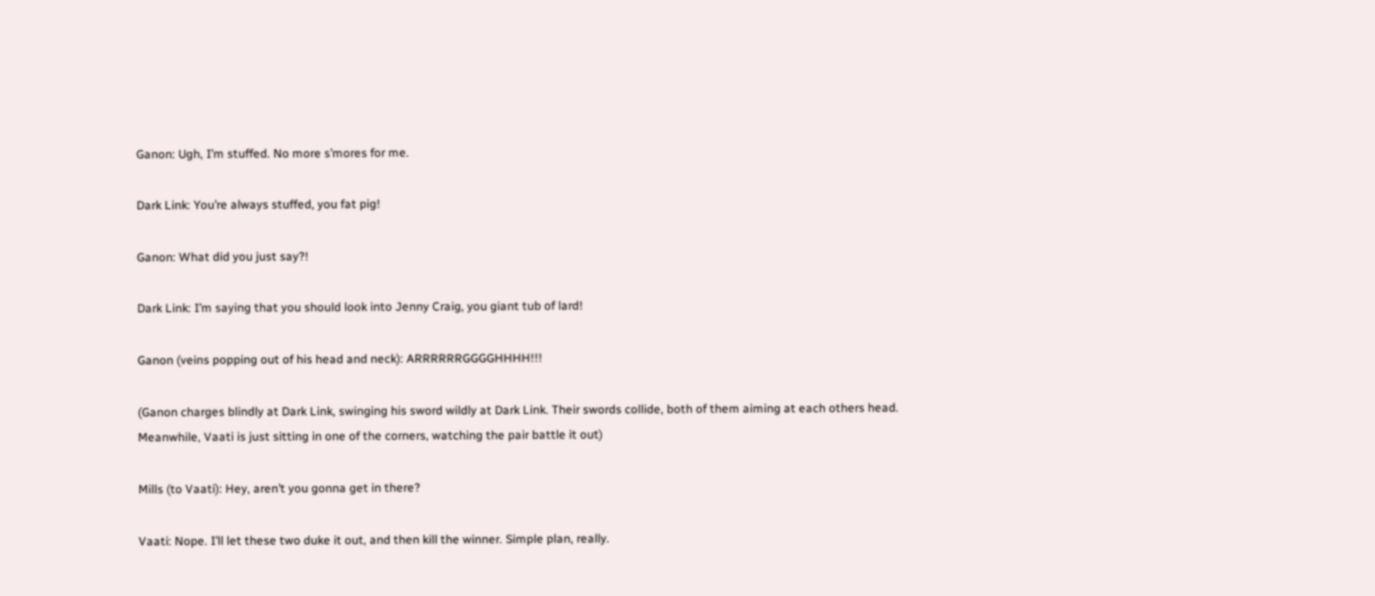Ganon: Ugh, I’m stuffed. No more s’mores for me.

Dark Link: You’re always stuffed, you fat pig!

Ganon: What did you just say?!

Dark Link: I’m saying that you should look into Jenny Craig, you giant tub of lard!

Ganon (veins popping out of his head and neck): ARRRRRRGGGGHHHH!!!

(Ganon charges blindly at Dark Link, swinging his sword wildly at Dark Link. Their swords collide, both of them aiming at each others head. Meanwhile, Vaati is just sitting in one of the corners, watching the pair battle it out)

Mills (to Vaati): Hey, aren’t you gonna get in there?

Vaati: Nope. I’ll let these two duke it out, and then kill the winner. Simple plan, really.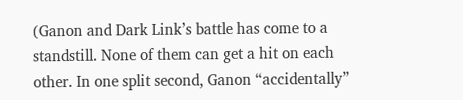(Ganon and Dark Link’s battle has come to a standstill. None of them can get a hit on each other. In one split second, Ganon “accidentally”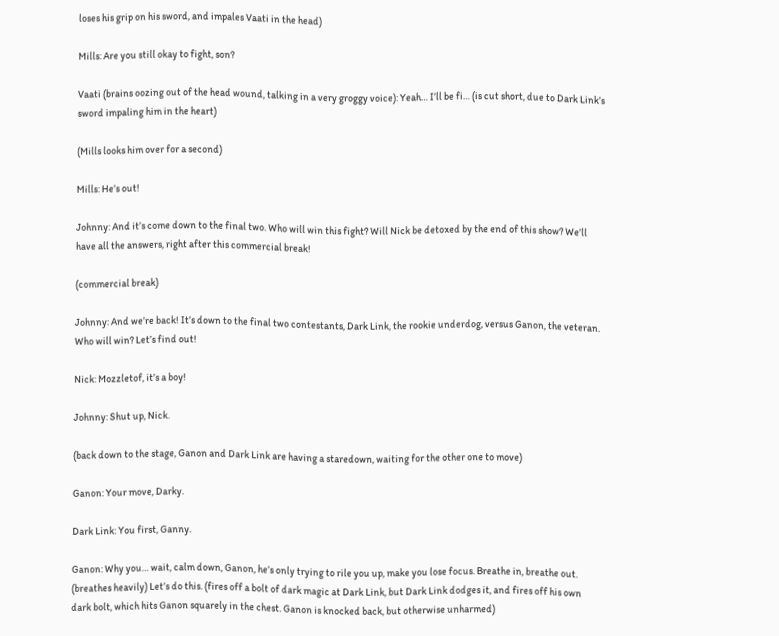loses his grip on his sword, and impales Vaati in the head)

Mills: Are you still okay to fight, son?

Vaati (brains oozing out of the head wound, talking in a very groggy voice): Yeah… I’ll be fi… (is cut short, due to Dark Link’s sword impaling him in the heart)

(Mills looks him over for a second)

Mills: He’s out!

Johnny: And it’s come down to the final two. Who will win this fight? Will Nick be detoxed by the end of this show? We’ll have all the answers, right after this commercial break!

(commercial break)

Johnny: And we’re back! It’s down to the final two contestants, Dark Link, the rookie underdog, versus Ganon, the veteran. Who will win? Let’s find out!

Nick: Mozzletof, it’s a boy!

Johnny: Shut up, Nick.

(back down to the stage, Ganon and Dark Link are having a staredown, waiting for the other one to move)

Ganon: Your move, Darky.

Dark Link: You first, Ganny.

Ganon: Why you… wait, calm down, Ganon, he’s only trying to rile you up, make you lose focus. Breathe in, breathe out. (breathes heavily) Let’s do this. (fires off a bolt of dark magic at Dark Link, but Dark Link dodges it, and fires off his own dark bolt, which hits Ganon squarely in the chest. Ganon is knocked back, but otherwise unharmed)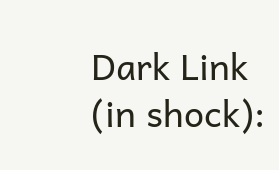Dark Link (in shock):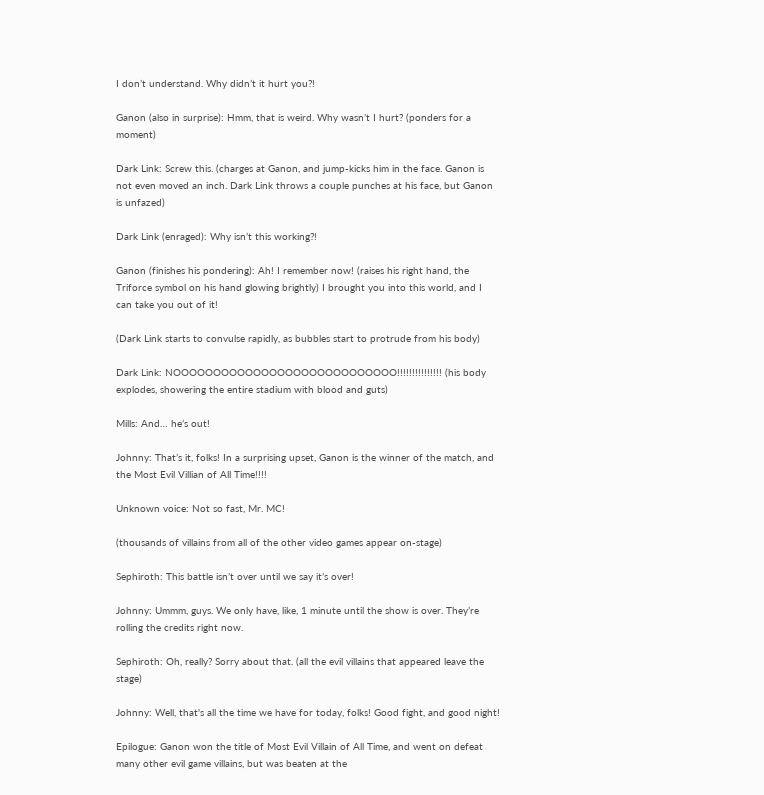I don’t understand. Why didn’t it hurt you?!

Ganon (also in surprise): Hmm, that is weird. Why wasn’t I hurt? (ponders for a moment)

Dark Link: Screw this. (charges at Ganon, and jump-kicks him in the face. Ganon is not even moved an inch. Dark Link throws a couple punches at his face, but Ganon is unfazed)

Dark Link (enraged): Why isn’t this working?!

Ganon (finishes his pondering): Ah! I remember now! (raises his right hand, the Triforce symbol on his hand glowing brightly) I brought you into this world, and I can take you out of it!

(Dark Link starts to convulse rapidly, as bubbles start to protrude from his body)

Dark Link: NOOOOOOOOOOOOOOOOOOOOOOOOOOOO!!!!!!!!!!!!!!! (his body explodes, showering the entire stadium with blood and guts)

Mills: And… he’s out!

Johnny: That’s it, folks! In a surprising upset, Ganon is the winner of the match, and the Most Evil Villian of All Time!!!!

Unknown voice: Not so fast, Mr. MC!

(thousands of villains from all of the other video games appear on-stage)

Sephiroth: This battle isn’t over until we say it’s over!

Johnny: Ummm, guys. We only have, like, 1 minute until the show is over. They’re rolling the credits right now.

Sephiroth: Oh, really? Sorry about that. (all the evil villains that appeared leave the stage)

Johnny: Well, that's all the time we have for today, folks! Good fight, and good night!

Epilogue: Ganon won the title of Most Evil Villain of All Time, and went on defeat many other evil game villains, but was beaten at the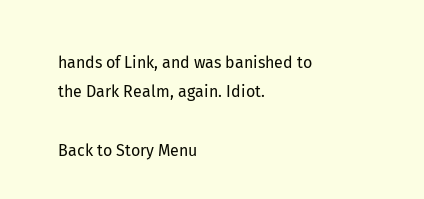hands of Link, and was banished to the Dark Realm, again. Idiot.

Back to Story Menu